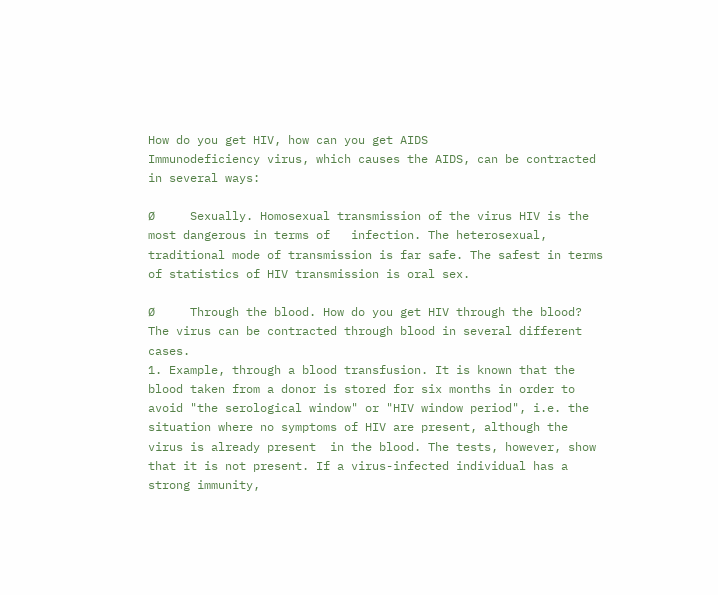How do you get HIV, how can you get AIDS
Immunodeficiency virus, which causes the AIDS, can be contracted in several ways:

Ø     Sexually. Homosexual transmission of the virus HIV is the most dangerous in terms of   infection. The heterosexual, traditional mode of transmission is far safe. The safest in terms of statistics of HIV transmission is oral sex.

Ø     Through the blood. How do you get HIV through the blood? The virus can be contracted through blood in several different cases.
1. Example, through a blood transfusion. It is known that the blood taken from a donor is stored for six months in order to avoid "the serological window" or "HIV window period", i.e. the situation where no symptoms of HIV are present, although the virus is already present  in the blood. The tests, however, show that it is not present. If a virus-infected individual has a strong immunity,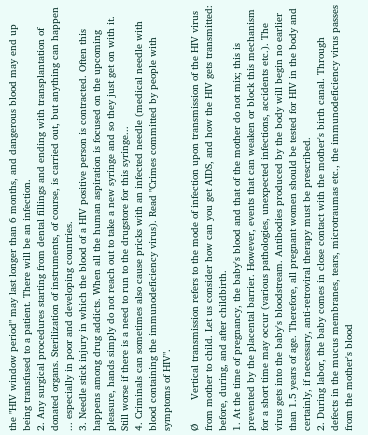the "HIV window period" may last longer than 6 months, and dangerous blood may end up being transfused to a patient. There will be an infection.
2. Any surgical procedures starting from dental fillings and ending with transplantation of donated organs. Sterilization of instruments, of course, is carried out, but anything can happen ... especially in poor and developing countries.
3. Needle stick injury in which the blood of a HIV positive person is contracted. Often this happens among drug addicts. When all the human aspiration is focused on the upcoming pleasure, hands simply do not reach out to take a new syringe and so they just get on with it. Still worse if there is a need to run to the drugstore for this syringe...
4. Criminals can sometimes also cause pricks with an infected needle (medical needle with blood containing the immunodeficiency virus). Read "Crimes committed by people with symptoms of HIV".

Ø        Vertical transmission refers to the mode of infection upon transmission of the HIV virus from mother to child. Let us consider how can you get AIDS, and how the HIV gets transmitted: before, during, and after childbirth.
1. At the time of pregnancy, the baby's blood and that of the mother do not mix; this is prevented by the placental barrier. However, events that can weaken or block this mechanism for a short time may occur (various pathologies, unexpected infections, accidents etc.). The virus gets into the baby's bloodstream. Antibodies produced by the body will begin no earlier than 1.5 years of age. Therefore, all pregnant women should be tested for HIV in the body and certainly, if necessary, anti-retroviral therapy must be prescribed.
2. During labor, the baby comes in close contact with the mother's birth canal. Through defects in the mucus membranes, tears, microtraumas etc., the immunodeficiency virus passes from the mother's blood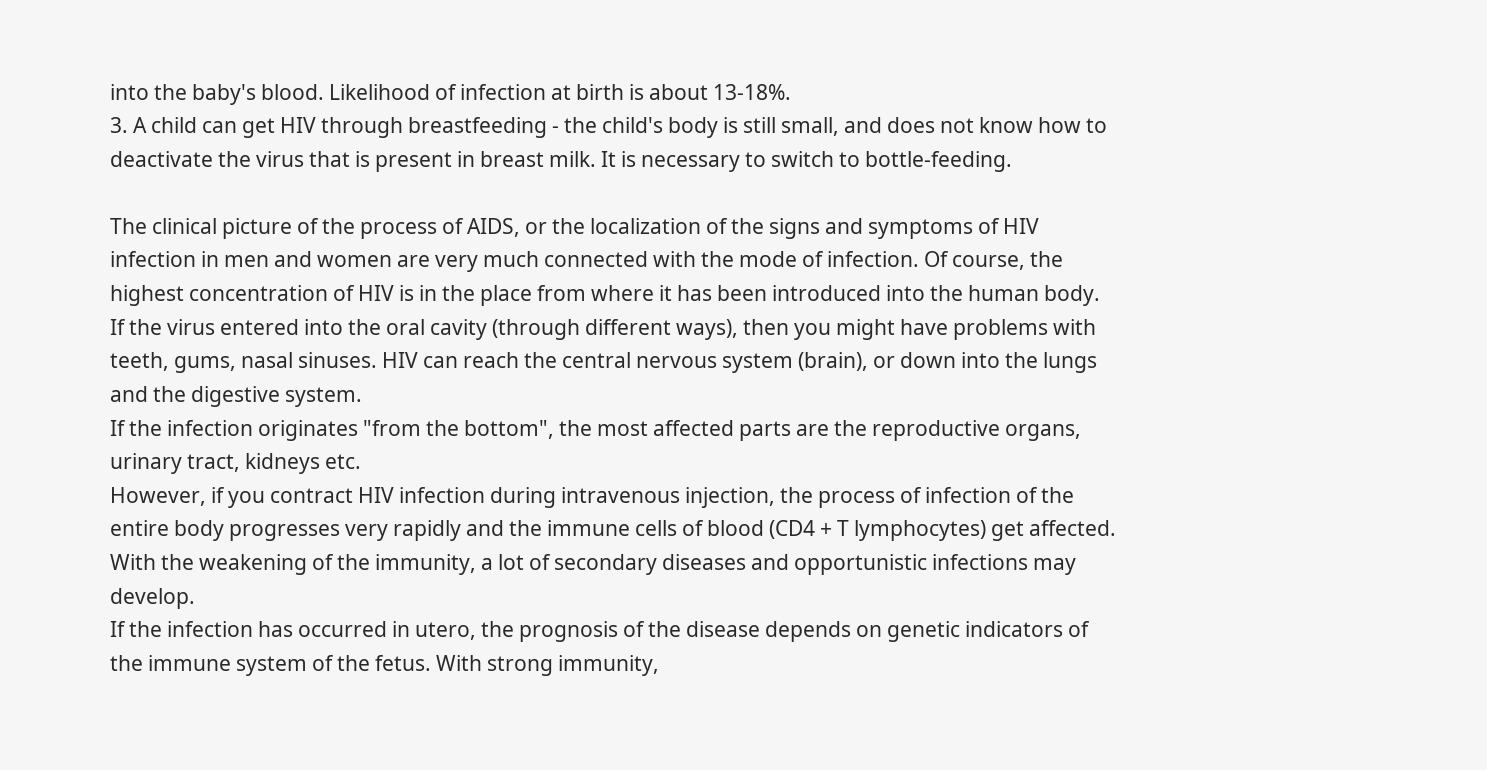into the baby's blood. Likelihood of infection at birth is about 13-18%.
3. A child can get HIV through breastfeeding - the child's body is still small, and does not know how to deactivate the virus that is present in breast milk. It is necessary to switch to bottle-feeding.

The clinical picture of the process of AIDS, or the localization of the signs and symptoms of HIV infection in men and women are very much connected with the mode of infection. Of course, the highest concentration of HIV is in the place from where it has been introduced into the human body.
If the virus entered into the oral cavity (through different ways), then you might have problems with teeth, gums, nasal sinuses. HIV can reach the central nervous system (brain), or down into the lungs and the digestive system.
If the infection originates "from the bottom", the most affected parts are the reproductive organs, urinary tract, kidneys etc.
However, if you contract HIV infection during intravenous injection, the process of infection of the entire body progresses very rapidly and the immune cells of blood (CD4 + T lymphocytes) get affected. With the weakening of the immunity, a lot of secondary diseases and opportunistic infections may develop.
If the infection has occurred in utero, the prognosis of the disease depends on genetic indicators of the immune system of the fetus. With strong immunity,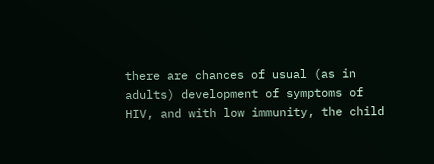there are chances of usual (as in adults) development of symptoms of HIV, and with low immunity, the child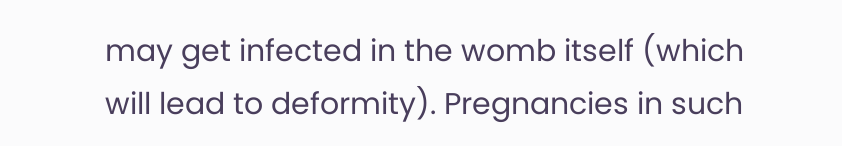may get infected in the womb itself (which will lead to deformity). Pregnancies in such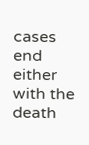cases end either with the death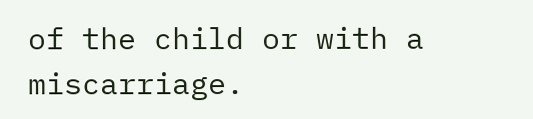of the child or with a miscarriage.